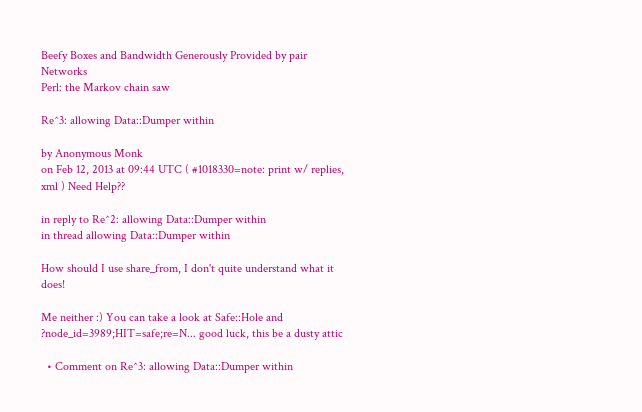Beefy Boxes and Bandwidth Generously Provided by pair Networks
Perl: the Markov chain saw

Re^3: allowing Data::Dumper within

by Anonymous Monk
on Feb 12, 2013 at 09:44 UTC ( #1018330=note: print w/ replies, xml ) Need Help??

in reply to Re^2: allowing Data::Dumper within
in thread allowing Data::Dumper within

How should I use share_from, I don't quite understand what it does!

Me neither :) You can take a look at Safe::Hole and ?node_id=3989;HIT=safe;re=N... good luck, this be a dusty attic

  • Comment on Re^3: allowing Data::Dumper within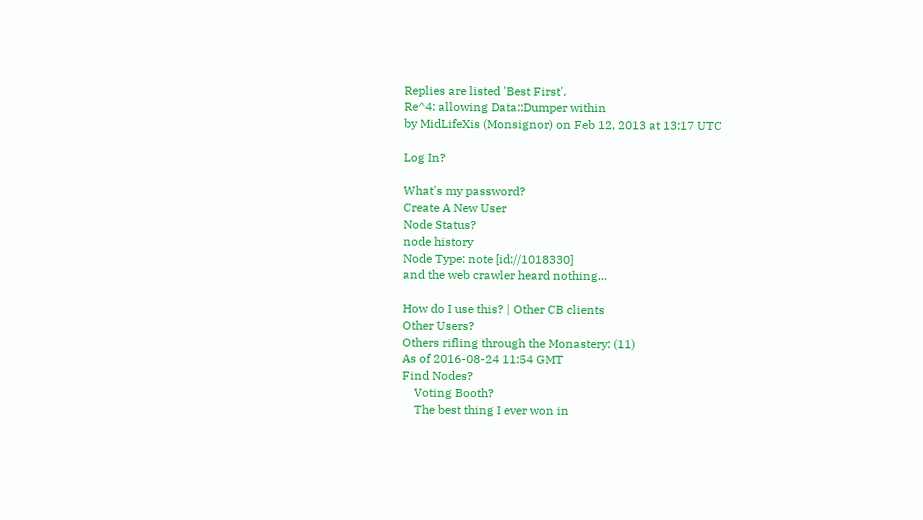Replies are listed 'Best First'.
Re^4: allowing Data::Dumper within
by MidLifeXis (Monsignor) on Feb 12, 2013 at 13:17 UTC

Log In?

What's my password?
Create A New User
Node Status?
node history
Node Type: note [id://1018330]
and the web crawler heard nothing...

How do I use this? | Other CB clients
Other Users?
Others rifling through the Monastery: (11)
As of 2016-08-24 11:54 GMT
Find Nodes?
    Voting Booth?
    The best thing I ever won in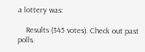a lottery was:

    Results (345 votes). Check out past polls.